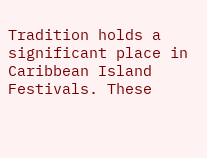Tradition holds a significant place in Caribbean Island Festivals. These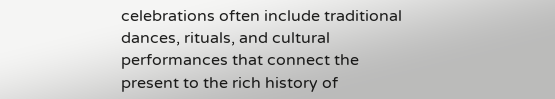celebrations often include traditional dances, rituals, and cultural performances that connect the present to the rich history of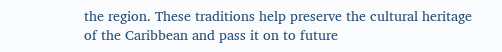the region. These traditions help preserve the cultural heritage of the Caribbean and pass it on to future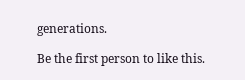generations.

Be the first person to like this.